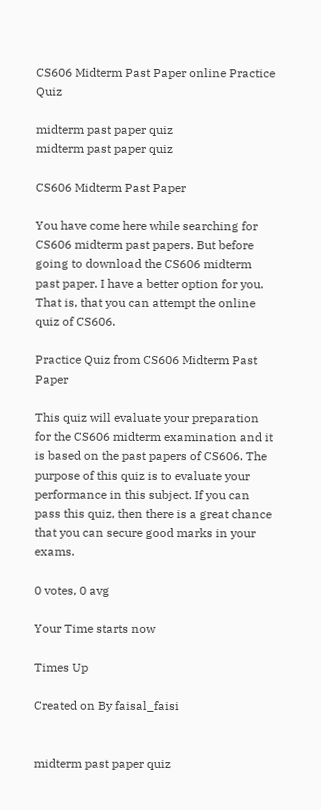CS606 Midterm Past Paper online Practice Quiz

midterm past paper quiz
midterm past paper quiz

CS606 Midterm Past Paper

You have come here while searching for CS606 midterm past papers. But before going to download the CS606 midterm past paper. I have a better option for you. That is, that you can attempt the online quiz of CS606.

Practice Quiz from CS606 Midterm Past Paper

This quiz will evaluate your preparation for the CS606 midterm examination and it is based on the past papers of CS606. The purpose of this quiz is to evaluate your performance in this subject. If you can pass this quiz, then there is a great chance that you can secure good marks in your exams.

0 votes, 0 avg

Your Time starts now

Times Up

Created on By faisal_faisi


midterm past paper quiz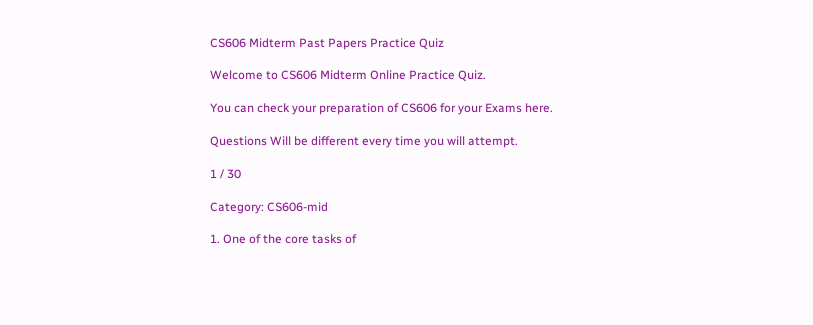CS606 Midterm Past Papers Practice Quiz

Welcome to CS606 Midterm Online Practice Quiz.

You can check your preparation of CS606 for your Exams here.

Questions Will be different every time you will attempt.

1 / 30

Category: CS606-mid

1. One of the core tasks of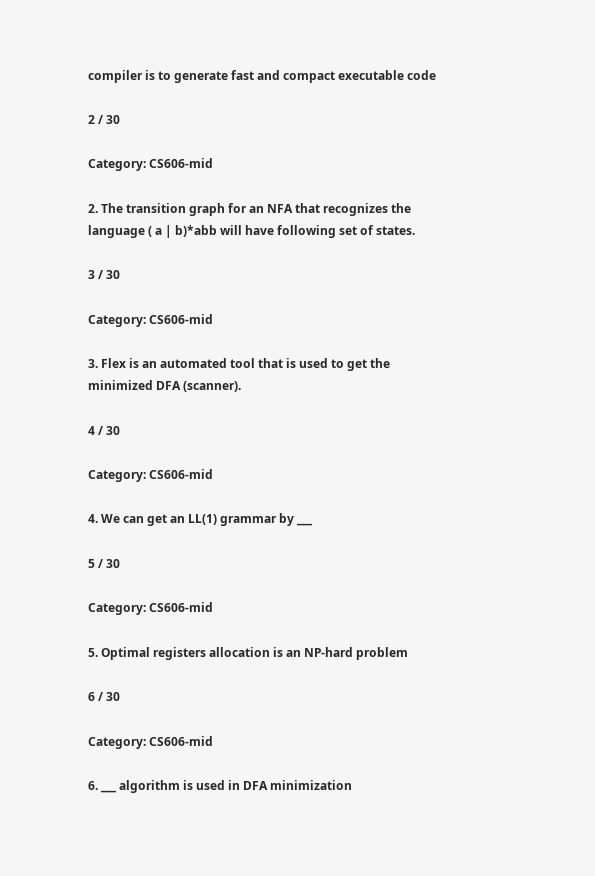compiler is to generate fast and compact executable code

2 / 30

Category: CS606-mid

2. The transition graph for an NFA that recognizes the language ( a | b)*abb will have following set of states.

3 / 30

Category: CS606-mid

3. Flex is an automated tool that is used to get the minimized DFA (scanner).

4 / 30

Category: CS606-mid

4. We can get an LL(1) grammar by ___

5 / 30

Category: CS606-mid

5. Optimal registers allocation is an NP-hard problem

6 / 30

Category: CS606-mid

6. ___ algorithm is used in DFA minimization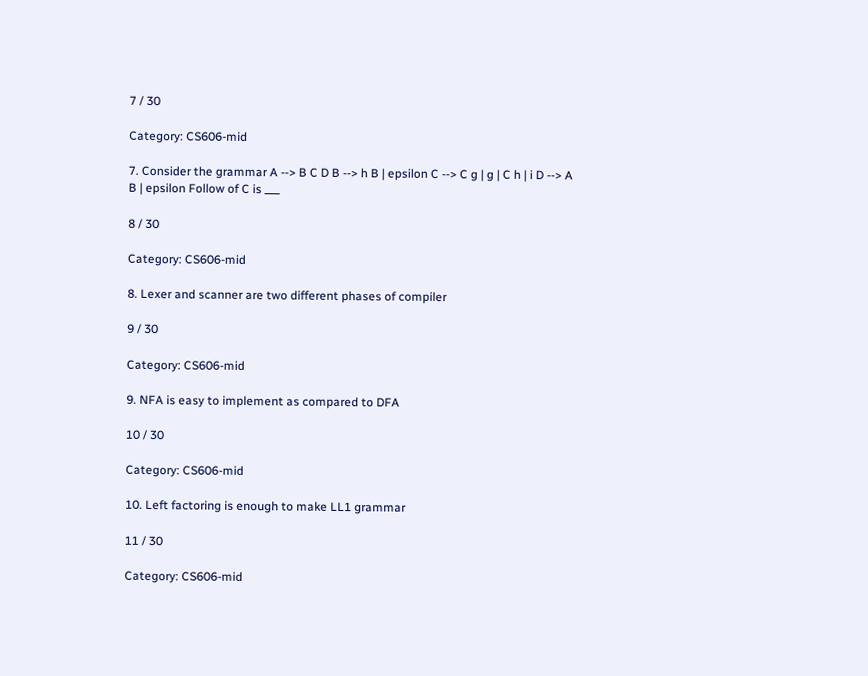7 / 30

Category: CS606-mid

7. Consider the grammar A --> B C D B --> h B | epsilon C --> C g | g | C h | i D --> A B | epsilon Follow of C is ___

8 / 30

Category: CS606-mid

8. Lexer and scanner are two different phases of compiler

9 / 30

Category: CS606-mid

9. NFA is easy to implement as compared to DFA

10 / 30

Category: CS606-mid

10. Left factoring is enough to make LL1 grammar

11 / 30

Category: CS606-mid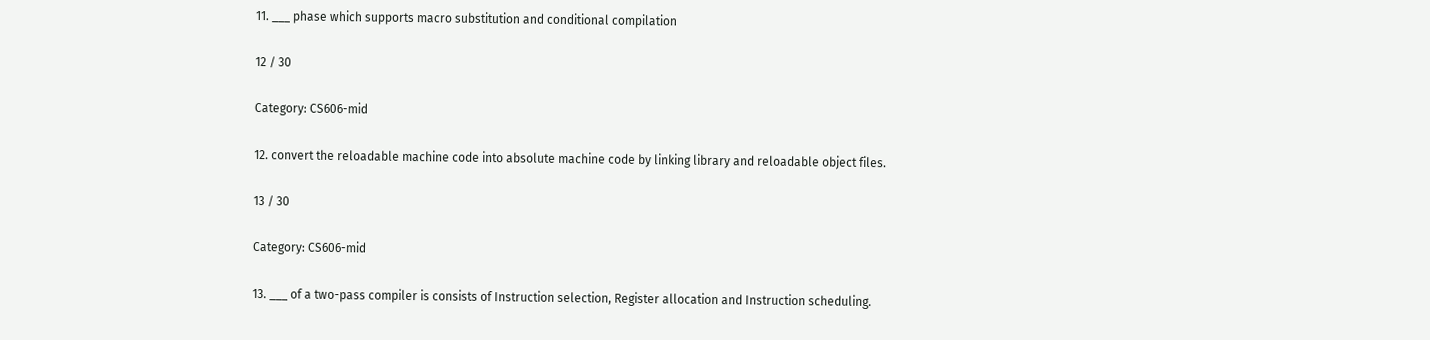11. ___ phase which supports macro substitution and conditional compilation

12 / 30

Category: CS606-mid

12. convert the reloadable machine code into absolute machine code by linking library and reloadable object files.

13 / 30

Category: CS606-mid

13. ___ of a two-pass compiler is consists of Instruction selection, Register allocation and Instruction scheduling.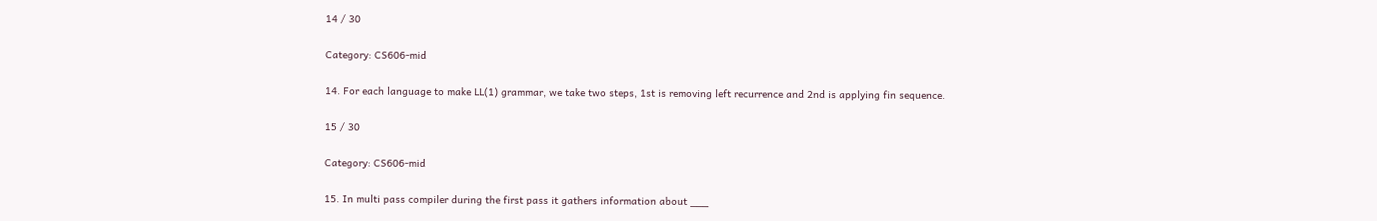14 / 30

Category: CS606-mid

14. For each language to make LL(1) grammar, we take two steps, 1st is removing left recurrence and 2nd is applying fin sequence.

15 / 30

Category: CS606-mid

15. In multi pass compiler during the first pass it gathers information about ___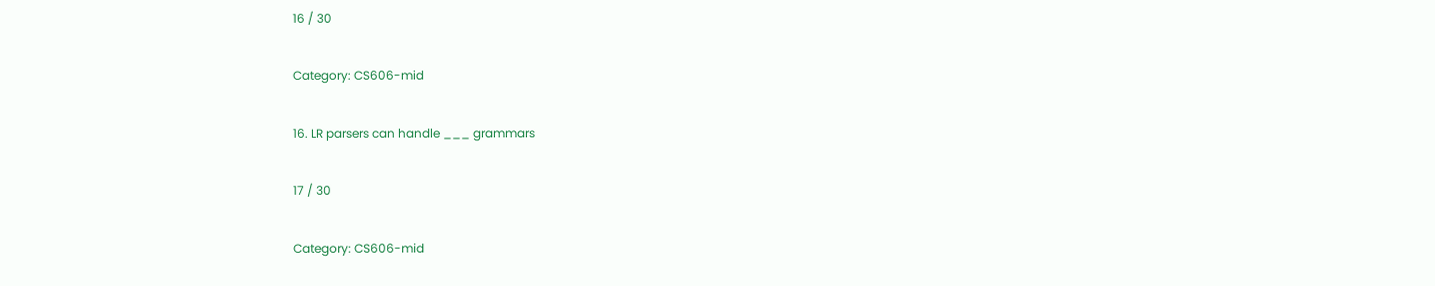16 / 30

Category: CS606-mid

16. LR parsers can handle ___ grammars

17 / 30

Category: CS606-mid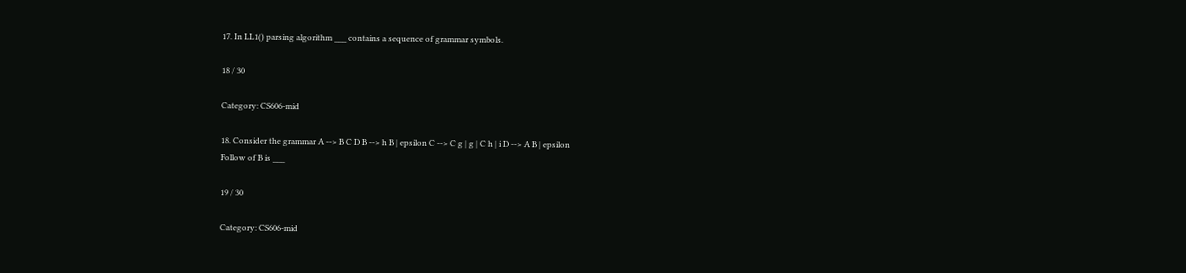17. In LL1() parsing algorithm ___ contains a sequence of grammar symbols.

18 / 30

Category: CS606-mid

18. Consider the grammar A --> B C D B --> h B | epsilon C --> C g | g | C h | i D --> A B | epsilon
Follow of B is ___

19 / 30

Category: CS606-mid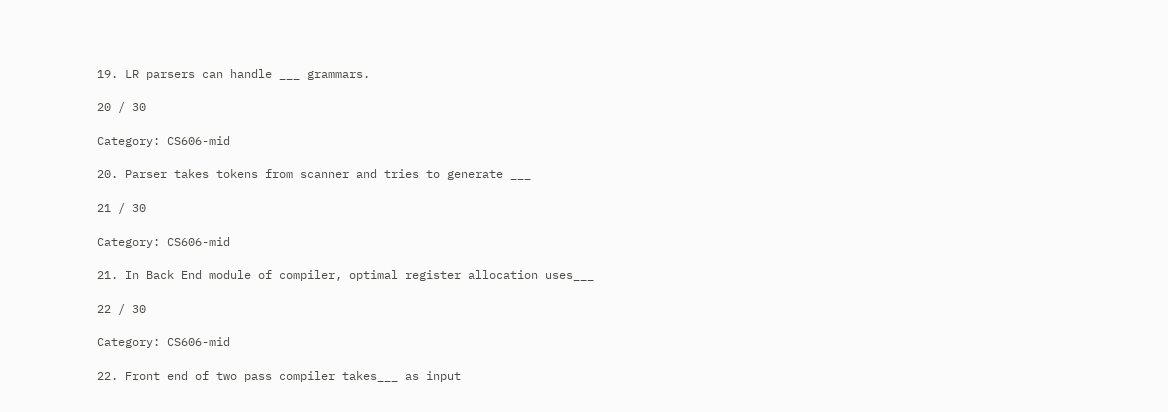19. LR parsers can handle ___ grammars.

20 / 30

Category: CS606-mid

20. Parser takes tokens from scanner and tries to generate ___

21 / 30

Category: CS606-mid

21. In Back End module of compiler, optimal register allocation uses___

22 / 30

Category: CS606-mid

22. Front end of two pass compiler takes___ as input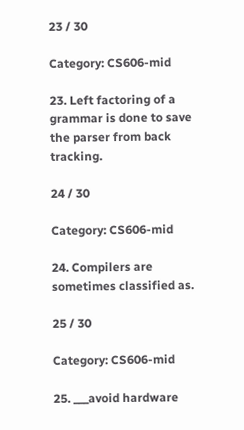23 / 30

Category: CS606-mid

23. Left factoring of a grammar is done to save the parser from back tracking.

24 / 30

Category: CS606-mid

24. Compilers are sometimes classified as.

25 / 30

Category: CS606-mid

25. ___avoid hardware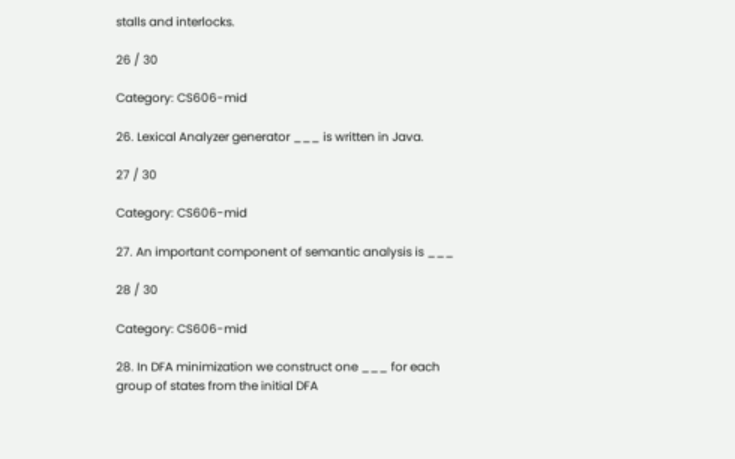stalls and interlocks.

26 / 30

Category: CS606-mid

26. Lexical Analyzer generator ___ is written in Java.

27 / 30

Category: CS606-mid

27. An important component of semantic analysis is ___

28 / 30

Category: CS606-mid

28. In DFA minimization we construct one ___ for each group of states from the initial DFA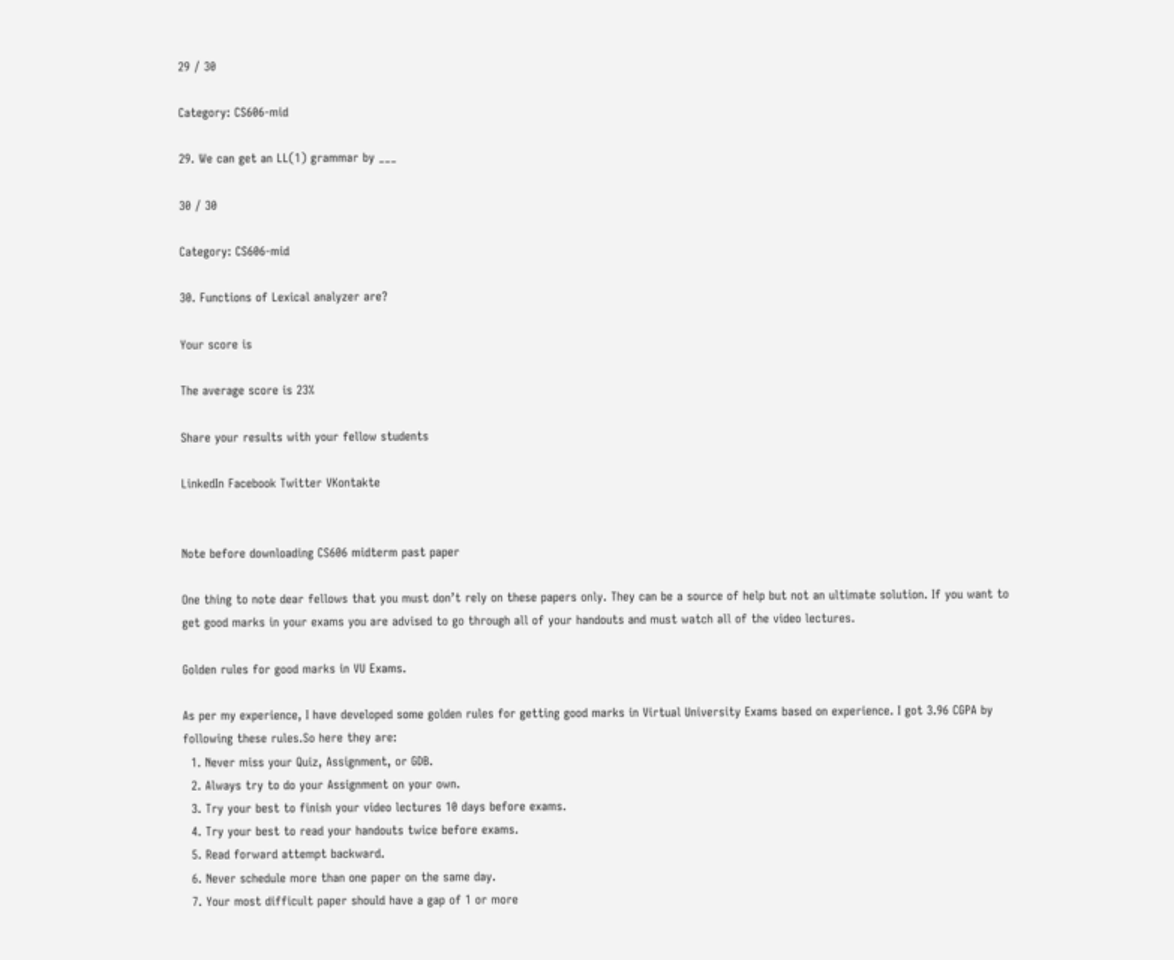29 / 30

Category: CS606-mid

29. We can get an LL(1) grammar by ___

30 / 30

Category: CS606-mid

30. Functions of Lexical analyzer are?

Your score is

The average score is 23%

Share your results with your fellow students

LinkedIn Facebook Twitter VKontakte


Note before downloading CS606 midterm past paper

One thing to note dear fellows that you must don’t rely on these papers only. They can be a source of help but not an ultimate solution. If you want to get good marks in your exams you are advised to go through all of your handouts and must watch all of the video lectures.

Golden rules for good marks in VU Exams.

As per my experience, I have developed some golden rules for getting good marks in Virtual University Exams based on experience. I got 3.96 CGPA by following these rules.So here they are:
  1. Never miss your Quiz, Assignment, or GDB.
  2. Always try to do your Assignment on your own.
  3. Try your best to finish your video lectures 10 days before exams.
  4. Try your best to read your handouts twice before exams.
  5. Read forward attempt backward.
  6. Never schedule more than one paper on the same day.
  7. Your most difficult paper should have a gap of 1 or more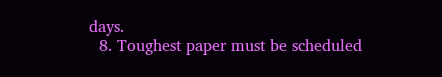days.
  8. Toughest paper must be scheduled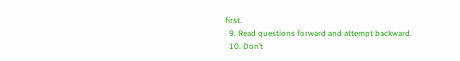first.
  9. Read questions forward and attempt backward.
  10. Don’t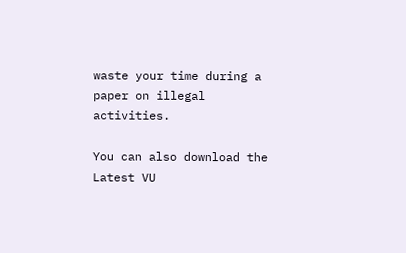waste your time during a paper on illegal activities.

You can also download the Latest VU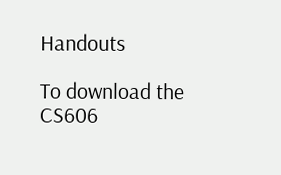Handouts

To download the CS606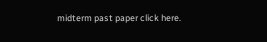midterm past paper click here.